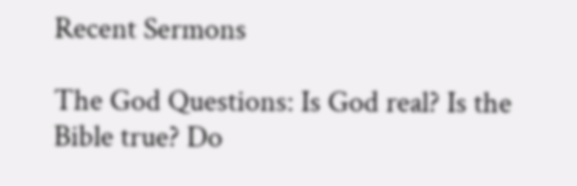Recent Sermons

The God Questions: Is God real? Is the Bible true? Do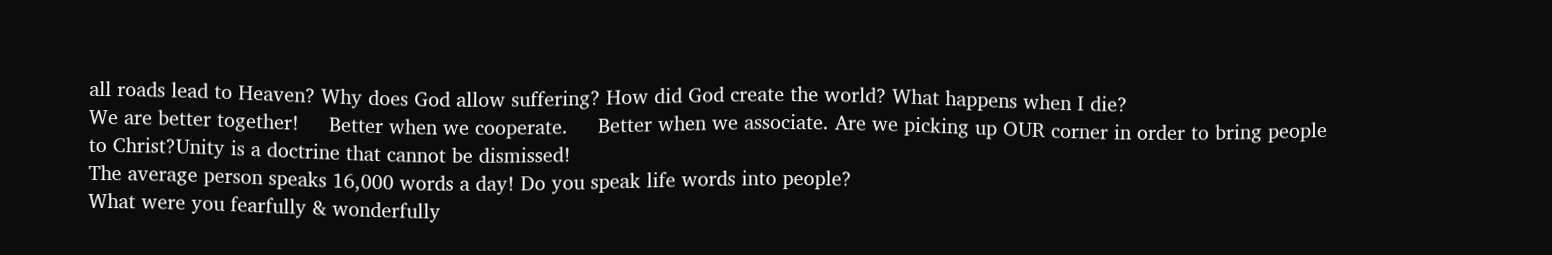all roads lead to Heaven? Why does God allow suffering? How did God create the world? What happens when I die?
We are better together!     Better when we cooperate.     Better when we associate. Are we picking up OUR corner in order to bring people to Christ?Unity is a doctrine that cannot be dismissed!
The average person speaks 16,000 words a day! Do you speak life words into people?
What were you fearfully & wonderfully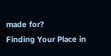made for?
Finding Your Place in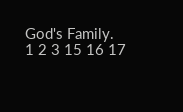God's Family.
1 2 3 15 16 17